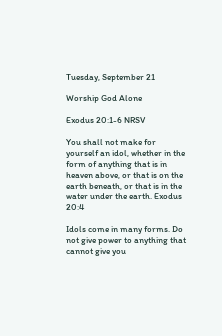Tuesday, September 21

Worship God Alone

Exodus 20:1-6 NRSV

You shall not make for yourself an idol, whether in the form of anything that is in heaven above, or that is on the earth beneath, or that is in the water under the earth. Exodus 20:4

Idols come in many forms. Do not give power to anything that cannot give you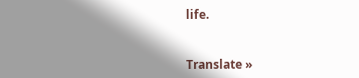life.


Translate »